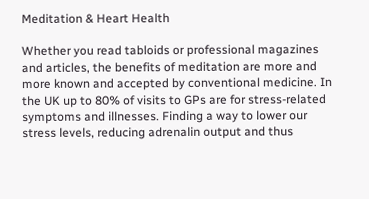Meditation & Heart Health

Whether you read tabloids or professional magazines and articles, the benefits of meditation are more and more known and accepted by conventional medicine. In the UK up to 80% of visits to GPs are for stress-related symptoms and illnesses. Finding a way to lower our stress levels, reducing adrenalin output and thus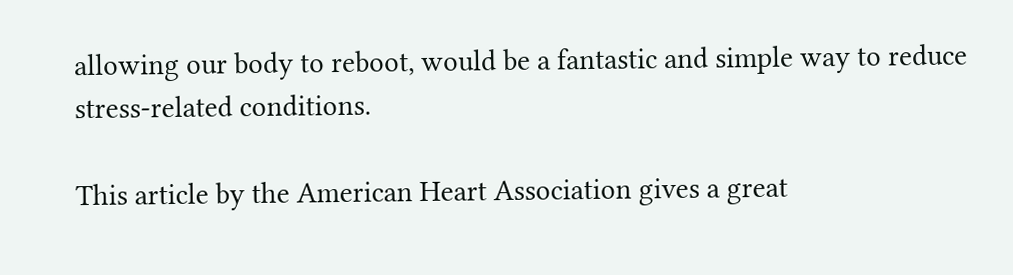allowing our body to reboot, would be a fantastic and simple way to reduce stress-related conditions.

This article by the American Heart Association gives a great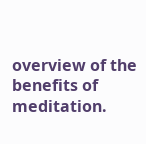overview of the benefits of meditation.